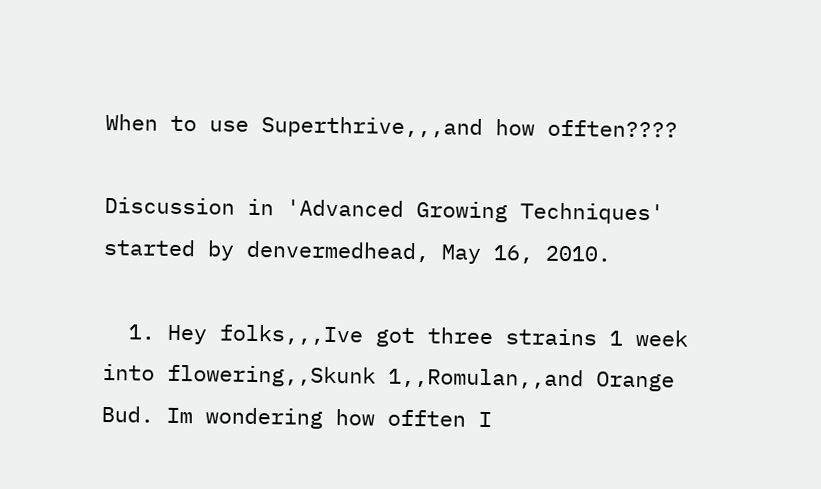When to use Superthrive,,,and how offten????

Discussion in 'Advanced Growing Techniques' started by denvermedhead, May 16, 2010.

  1. Hey folks,,,Ive got three strains 1 week into flowering,,Skunk 1,,Romulan,,and Orange Bud. Im wondering how offten I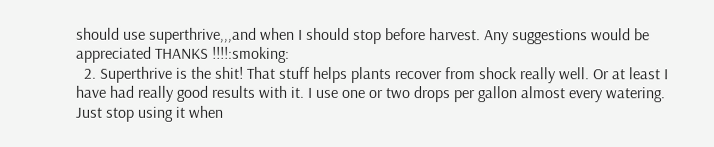should use superthrive,,,and when I should stop before harvest. Any suggestions would be appreciated THANKS !!!!:smoking:
  2. Superthrive is the shit! That stuff helps plants recover from shock really well. Or at least I have had really good results with it. I use one or two drops per gallon almost every watering. Just stop using it when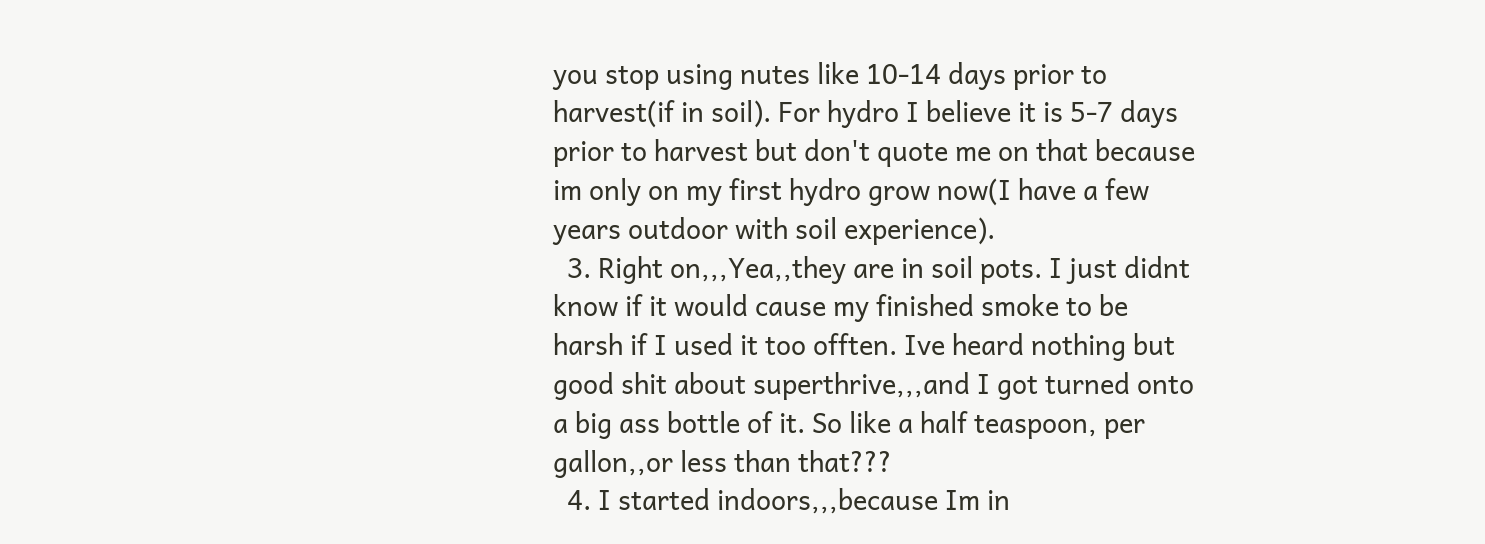you stop using nutes like 10-14 days prior to harvest(if in soil). For hydro I believe it is 5-7 days prior to harvest but don't quote me on that because im only on my first hydro grow now(I have a few years outdoor with soil experience).
  3. Right on,,,Yea,,they are in soil pots. I just didnt know if it would cause my finished smoke to be harsh if I used it too offten. Ive heard nothing but good shit about superthrive,,,and I got turned onto a big ass bottle of it. So like a half teaspoon, per gallon,,or less than that???
  4. I started indoors,,,because Im in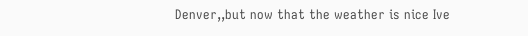Denver,,but now that the weather is nice Ive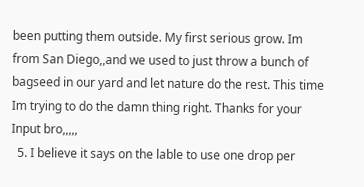been putting them outside. My first serious grow. Im from San Diego,,and we used to just throw a bunch of bagseed in our yard and let nature do the rest. This time Im trying to do the damn thing right. Thanks for your Input bro,,,,,
  5. I believe it says on the lable to use one drop per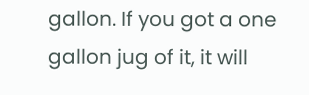gallon. If you got a one gallon jug of it, it will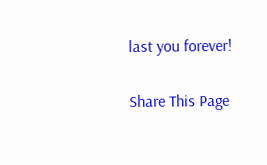last you forever!

Share This Page